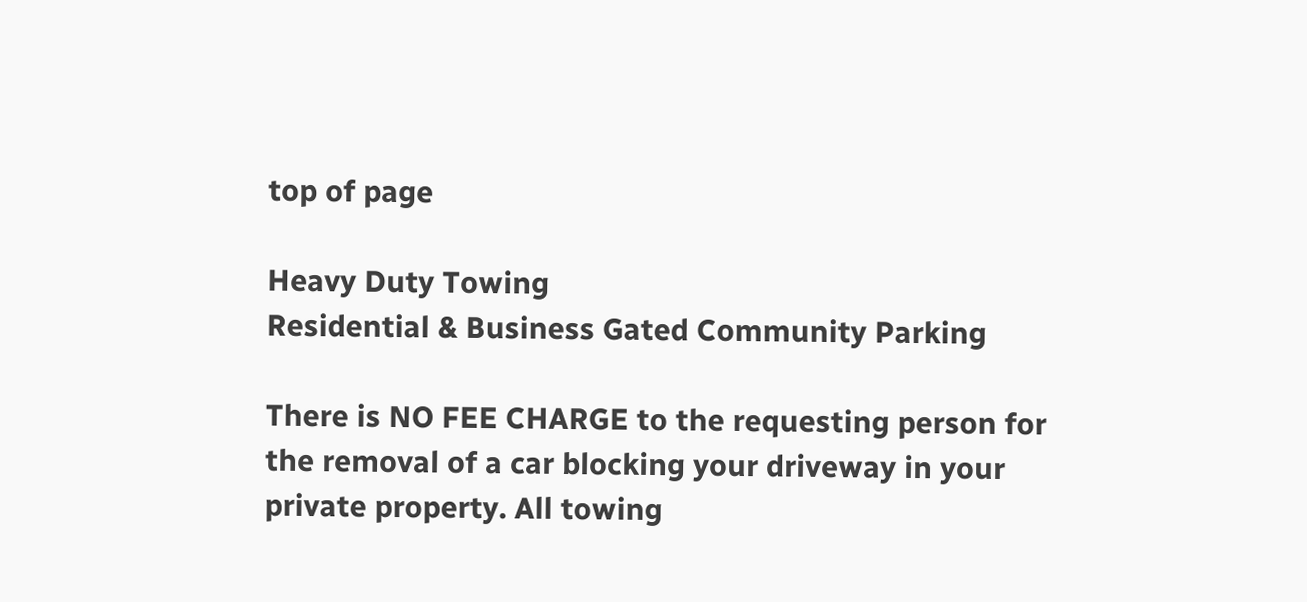top of page

Heavy Duty Towing
Residential & Business Gated Community Parking

There is NO FEE CHARGE to the requesting person for the removal of a car blocking your driveway in your private property. All towing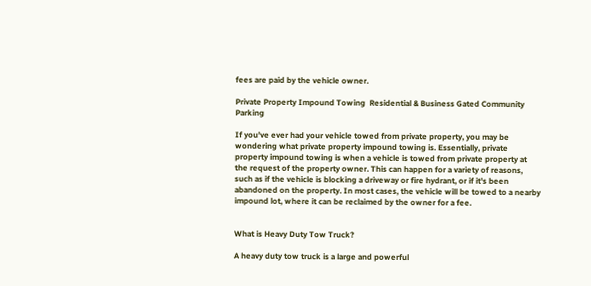fees are paid by the vehicle owner.

Private Property Impound Towing  Residential & Business Gated Community Parking

If you've ever had your vehicle towed from private property, you may be wondering what private property impound towing is. Essentially, private property impound towing is when a vehicle is towed from private property at the request of the property owner. This can happen for a variety of reasons, such as if the vehicle is blocking a driveway or fire hydrant, or if it's been abandoned on the property. In most cases, the vehicle will be towed to a nearby impound lot, where it can be reclaimed by the owner for a fee.


What is Heavy Duty Tow Truck?

A heavy duty tow truck is a large and powerful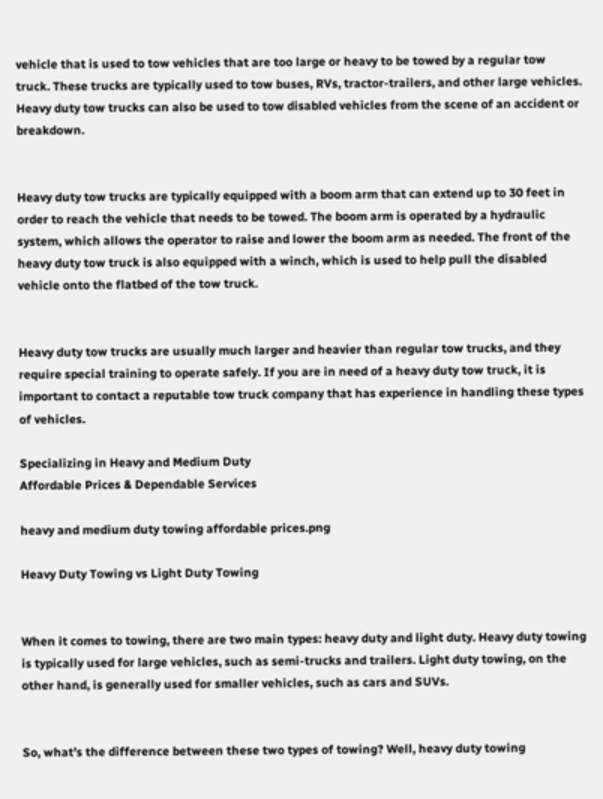vehicle that is used to tow vehicles that are too large or heavy to be towed by a regular tow truck. These trucks are typically used to tow buses, RVs, tractor-trailers, and other large vehicles. Heavy duty tow trucks can also be used to tow disabled vehicles from the scene of an accident or breakdown.


Heavy duty tow trucks are typically equipped with a boom arm that can extend up to 30 feet in order to reach the vehicle that needs to be towed. The boom arm is operated by a hydraulic system, which allows the operator to raise and lower the boom arm as needed. The front of the heavy duty tow truck is also equipped with a winch, which is used to help pull the disabled vehicle onto the flatbed of the tow truck.


Heavy duty tow trucks are usually much larger and heavier than regular tow trucks, and they require special training to operate safely. If you are in need of a heavy duty tow truck, it is important to contact a reputable tow truck company that has experience in handling these types of vehicles.

Specializing in Heavy and Medium Duty
Affordable Prices & Dependable Services

heavy and medium duty towing affordable prices.png

Heavy Duty Towing vs Light Duty Towing


When it comes to towing, there are two main types: heavy duty and light duty. Heavy duty towing is typically used for large vehicles, such as semi-trucks and trailers. Light duty towing, on the other hand, is generally used for smaller vehicles, such as cars and SUVs.


So, what’s the difference between these two types of towing? Well, heavy duty towing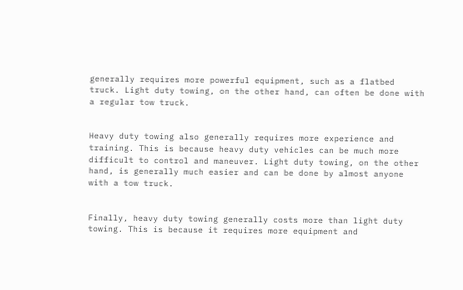generally requires more powerful equipment, such as a flatbed truck. Light duty towing, on the other hand, can often be done with a regular tow truck.


Heavy duty towing also generally requires more experience and training. This is because heavy duty vehicles can be much more difficult to control and maneuver. Light duty towing, on the other hand, is generally much easier and can be done by almost anyone with a tow truck.


Finally, heavy duty towing generally costs more than light duty towing. This is because it requires more equipment and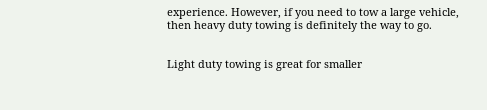experience. However, if you need to tow a large vehicle, then heavy duty towing is definitely the way to go.


Light duty towing is great for smaller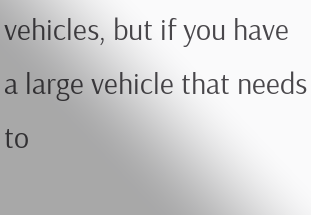vehicles, but if you have a large vehicle that needs to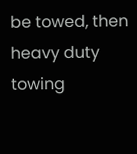be towed, then heavy duty towing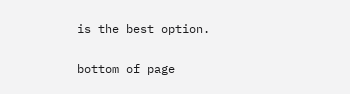is the best option.

bottom of page